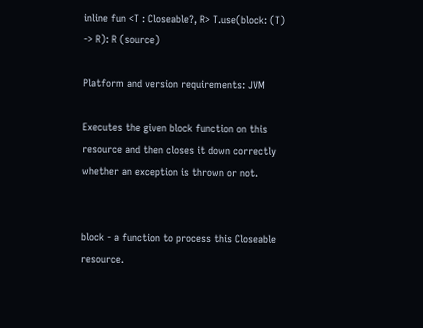inline fun <T : Closeable?, R> T.use(block: (T) -> R): R (source)

Platform and version requirements: JVM

Executes the given block function on this resource and then closes it down correctly whether an exception is thrown or not.


block - a function to process this Closeable resource.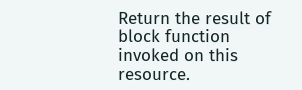Return the result of block function invoked on this resource.